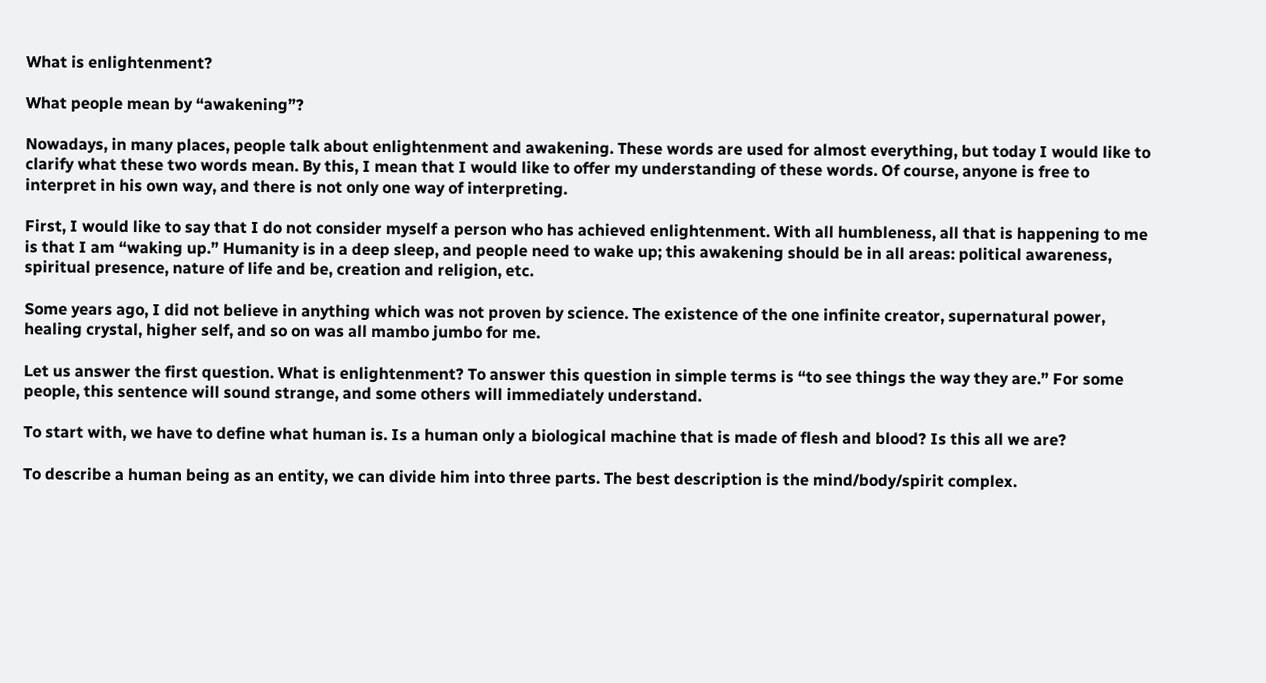What is enlightenment?

What people mean by “awakening”?

Nowadays, in many places, people talk about enlightenment and awakening. These words are used for almost everything, but today I would like to clarify what these two words mean. By this, I mean that I would like to offer my understanding of these words. Of course, anyone is free to interpret in his own way, and there is not only one way of interpreting.

First, I would like to say that I do not consider myself a person who has achieved enlightenment. With all humbleness, all that is happening to me is that I am “waking up.” Humanity is in a deep sleep, and people need to wake up; this awakening should be in all areas: political awareness, spiritual presence, nature of life and be, creation and religion, etc.

Some years ago, I did not believe in anything which was not proven by science. The existence of the one infinite creator, supernatural power, healing crystal, higher self, and so on was all mambo jumbo for me.

Let us answer the first question. What is enlightenment? To answer this question in simple terms is “to see things the way they are.” For some people, this sentence will sound strange, and some others will immediately understand.

To start with, we have to define what human is. Is a human only a biological machine that is made of flesh and blood? Is this all we are?

To describe a human being as an entity, we can divide him into three parts. The best description is the mind/body/spirit complex.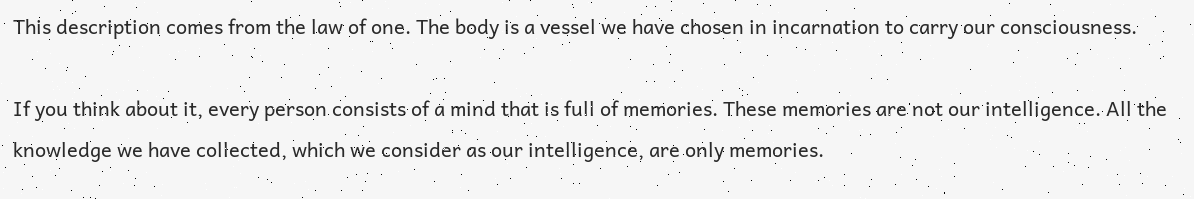This description comes from the law of one. The body is a vessel we have chosen in incarnation to carry our consciousness.

If you think about it, every person consists of a mind that is full of memories. These memories are not our intelligence. All the knowledge we have collected, which we consider as our intelligence, are only memories.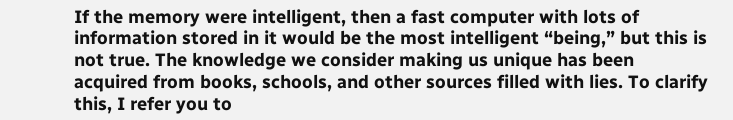If the memory were intelligent, then a fast computer with lots of information stored in it would be the most intelligent “being,” but this is not true. The knowledge we consider making us unique has been acquired from books, schools, and other sources filled with lies. To clarify this, I refer you to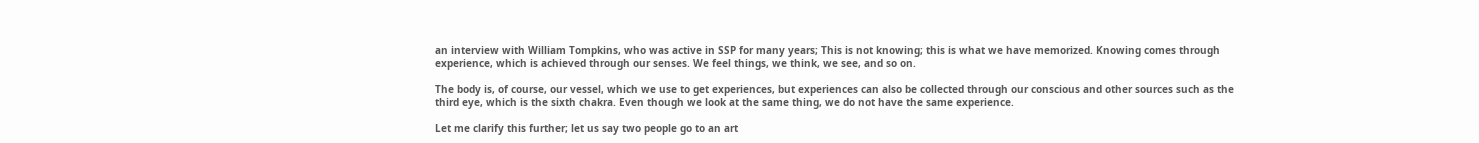an interview with William Tompkins, who was active in SSP for many years; This is not knowing; this is what we have memorized. Knowing comes through experience, which is achieved through our senses. We feel things, we think, we see, and so on.

The body is, of course, our vessel, which we use to get experiences, but experiences can also be collected through our conscious and other sources such as the third eye, which is the sixth chakra. Even though we look at the same thing, we do not have the same experience.

Let me clarify this further; let us say two people go to an art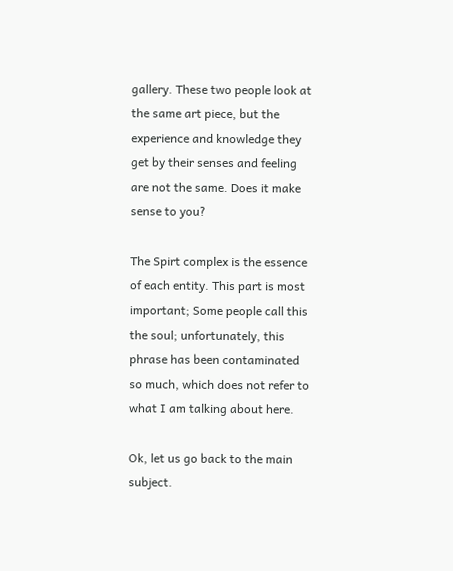gallery. These two people look at the same art piece, but the experience and knowledge they get by their senses and feeling are not the same. Does it make sense to you?

The Spirt complex is the essence of each entity. This part is most important; Some people call this the soul; unfortunately, this phrase has been contaminated so much, which does not refer to what I am talking about here.

Ok, let us go back to the main subject.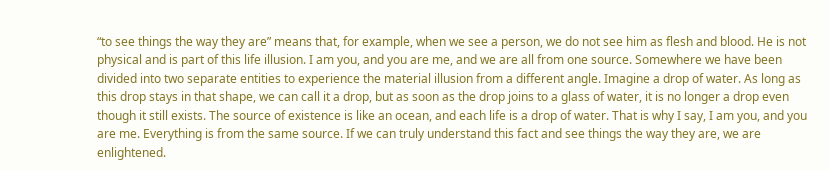“to see things the way they are” means that, for example, when we see a person, we do not see him as flesh and blood. He is not physical and is part of this life illusion. I am you, and you are me, and we are all from one source. Somewhere we have been divided into two separate entities to experience the material illusion from a different angle. Imagine a drop of water. As long as this drop stays in that shape, we can call it a drop, but as soon as the drop joins to a glass of water, it is no longer a drop even though it still exists. The source of existence is like an ocean, and each life is a drop of water. That is why I say, I am you, and you are me. Everything is from the same source. If we can truly understand this fact and see things the way they are, we are enlightened.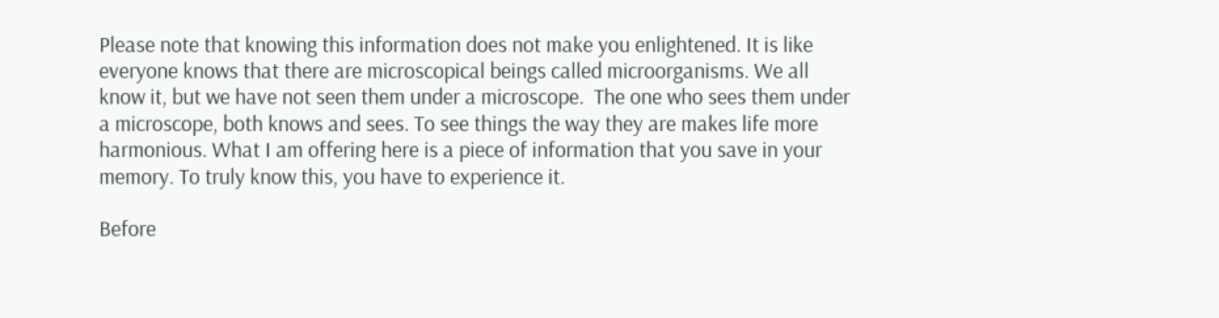Please note that knowing this information does not make you enlightened. It is like everyone knows that there are microscopical beings called microorganisms. We all know it, but we have not seen them under a microscope.  The one who sees them under a microscope, both knows and sees. To see things the way they are makes life more harmonious. What I am offering here is a piece of information that you save in your memory. To truly know this, you have to experience it.

Before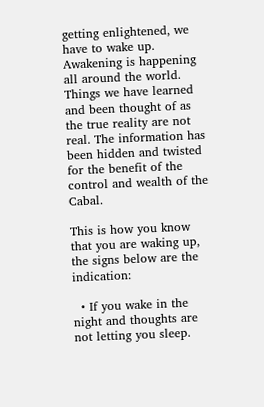getting enlightened, we have to wake up. Awakening is happening all around the world. Things we have learned and been thought of as the true reality are not real. The information has been hidden and twisted for the benefit of the control and wealth of the Cabal.

This is how you know that you are waking up, the signs below are the indication:

  • If you wake in the night and thoughts are not letting you sleep.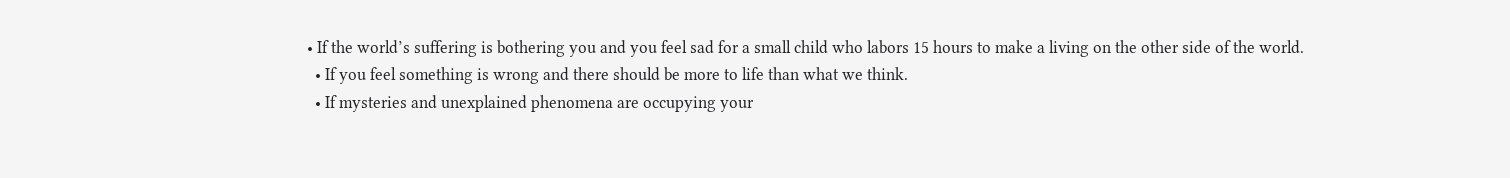• If the world’s suffering is bothering you and you feel sad for a small child who labors 15 hours to make a living on the other side of the world.
  • If you feel something is wrong and there should be more to life than what we think.
  • If mysteries and unexplained phenomena are occupying your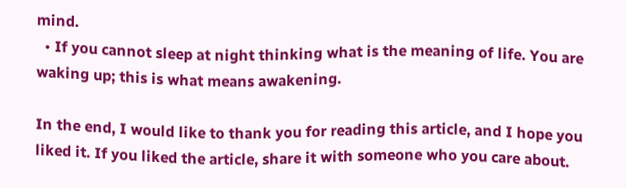mind.
  • If you cannot sleep at night thinking what is the meaning of life. You are waking up; this is what means awakening.

In the end, I would like to thank you for reading this article, and I hope you liked it. If you liked the article, share it with someone who you care about.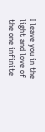I leave you in the light and love of the one infinite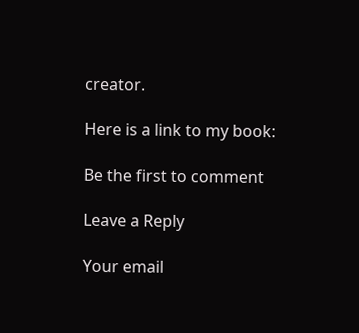creator.

Here is a link to my book:

Be the first to comment

Leave a Reply

Your email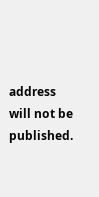address will not be published.